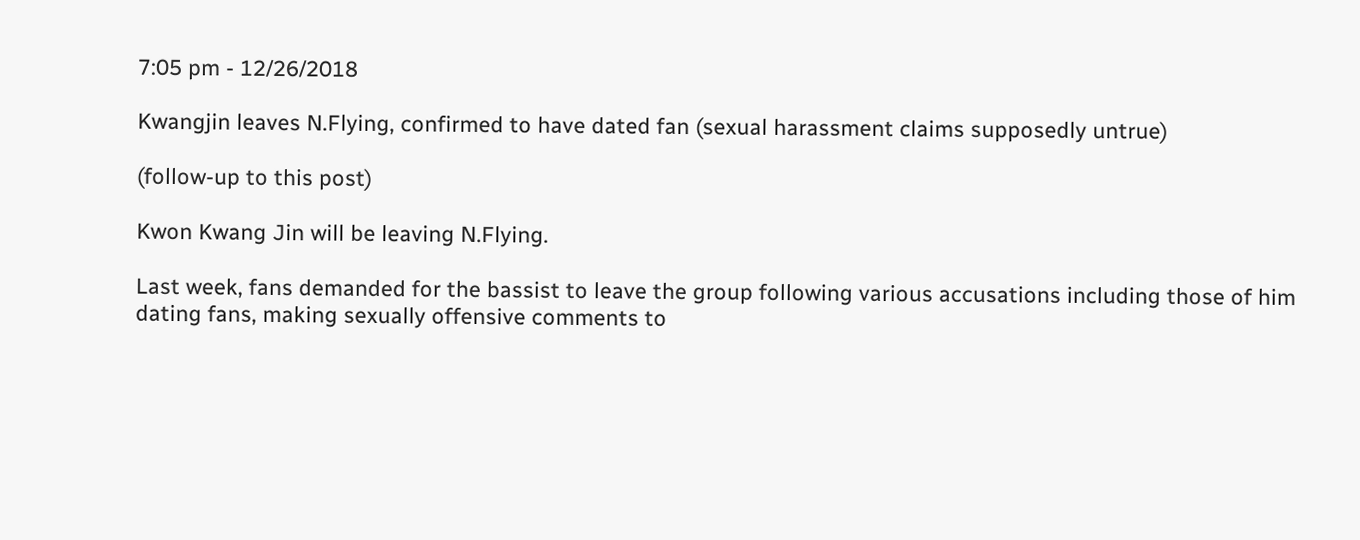7:05 pm - 12/26/2018

Kwangjin leaves N.Flying, confirmed to have dated fan (sexual harassment claims supposedly untrue)

(follow-up to this post)

Kwon Kwang Jin will be leaving N.Flying.

Last week, fans demanded for the bassist to leave the group following various accusations including those of him dating fans, making sexually offensive comments to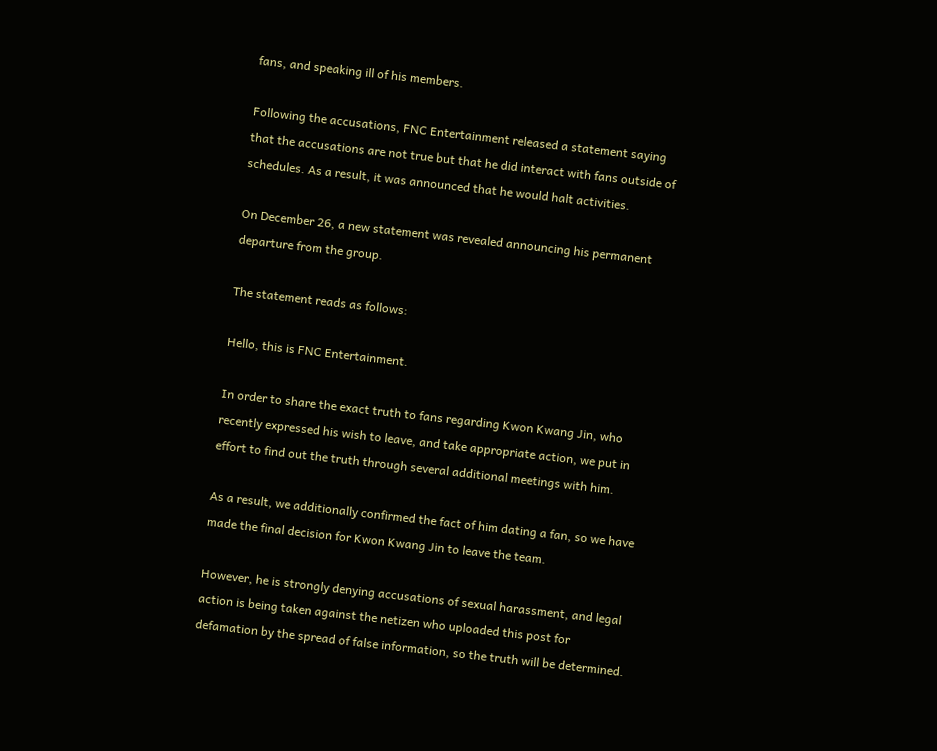fans, and speaking ill of his members.

Following the accusations, FNC Entertainment released a statement saying that the accusations are not true but that he did interact with fans outside of schedules. As a result, it was announced that he would halt activities.

On December 26, a new statement was revealed announcing his permanent departure from the group.

The statement reads as follows:

Hello, this is FNC Entertainment.

In order to share the exact truth to fans regarding Kwon Kwang Jin, who recently expressed his wish to leave, and take appropriate action, we put in effort to find out the truth through several additional meetings with him.

As a result, we additionally confirmed the fact of him dating a fan, so we have made the final decision for Kwon Kwang Jin to leave the team.

However, he is strongly denying accusations of sexual harassment, and legal action is being taken against the netizen who uploaded this post for defamation by the spread of false information, so the truth will be determined.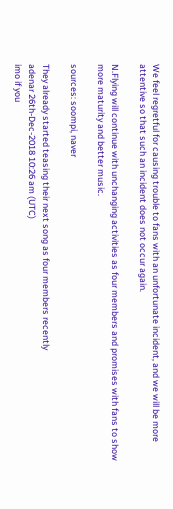We feel regretful for causing trouble to fans with an unfortunate incident, and we will be more attentive so that such an incident does not occur again.

N.Flying will continue with unchanging activities as four members and promises with fans to show more maturity and better music.

sources: soompi, naver

They already started teasing their next song as four members recently
adenar 26th-Dec-2018 10:26 am (UTC)
imo if you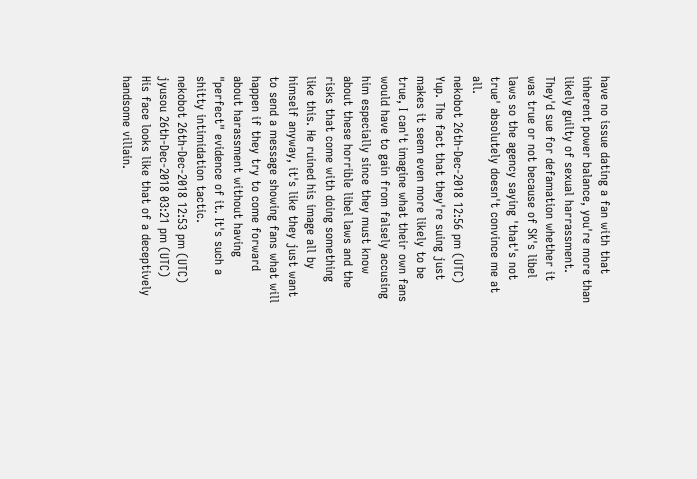have no issue dating a fan with that inherent power balance, you're more than likely guilty of sexual harrassment. They'd sue for defamation whether it was true or not because of SK's libel laws so the agency saying 'that's not true' absolutely doesn't convince me at all.
nekobot 26th-Dec-2018 12:56 pm (UTC)
Yup. The fact that they're suing just makes it seem even more likely to be true, I can't imagine what their own fans would have to gain from falsely accusing him especially since they must know about these horrible libel laws and the risks that come with doing something like this. He ruined his image all by himself anyway, it's like they just want to send a message showing fans what will happen if they try to come forward about harassment without having "perfect" evidence of it. It's such a shitty intimidation tactic.
nekobot 26th-Dec-2018 12:53 pm (UTC)
jyusou 26th-Dec-2018 03:21 pm (UTC)
His face looks like that of a deceptively handsome villain.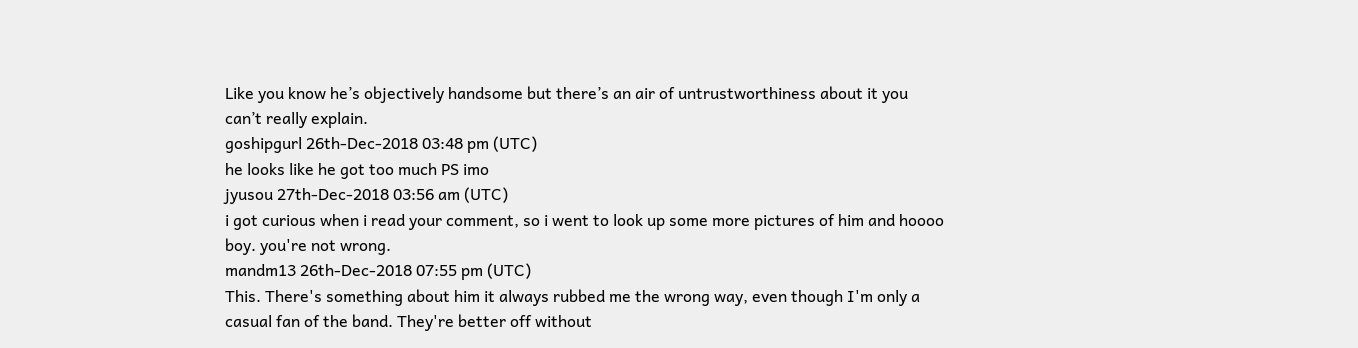Like you know he’s objectively handsome but there’s an air of untrustworthiness about it you can’t really explain.
goshipgurl 26th-Dec-2018 03:48 pm (UTC)
he looks like he got too much PS imo
jyusou 27th-Dec-2018 03:56 am (UTC)
i got curious when i read your comment, so i went to look up some more pictures of him and hoooo boy. you're not wrong.
mandm13 26th-Dec-2018 07:55 pm (UTC)
This. There's something about him it always rubbed me the wrong way, even though I'm only a casual fan of the band. They're better off without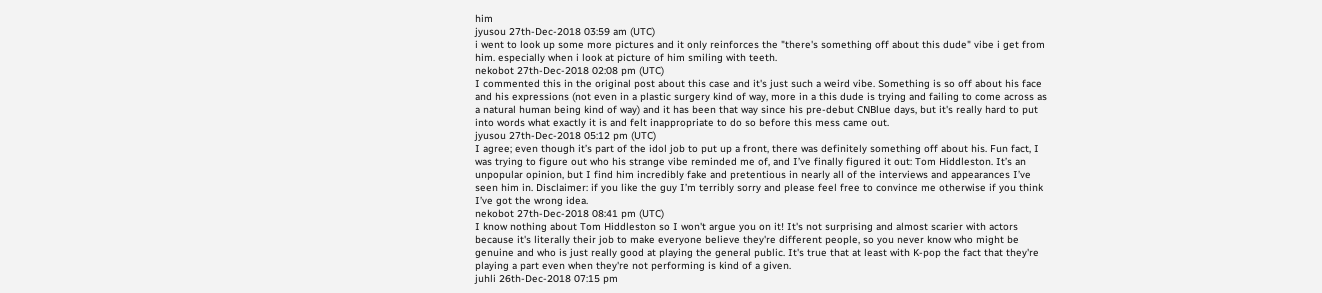him
jyusou 27th-Dec-2018 03:59 am (UTC)
i went to look up some more pictures and it only reinforces the "there's something off about this dude" vibe i get from him. especially when i look at picture of him smiling with teeth.
nekobot 27th-Dec-2018 02:08 pm (UTC)
I commented this in the original post about this case and it's just such a weird vibe. Something is so off about his face and his expressions (not even in a plastic surgery kind of way, more in a this dude is trying and failing to come across as a natural human being kind of way) and it has been that way since his pre-debut CNBlue days, but it's really hard to put into words what exactly it is and felt inappropriate to do so before this mess came out.
jyusou 27th-Dec-2018 05:12 pm (UTC)
I agree; even though it’s part of the idol job to put up a front, there was definitely something off about his. Fun fact, I was trying to figure out who his strange vibe reminded me of, and I’ve finally figured it out: Tom Hiddleston. It’s an unpopular opinion, but I find him incredibly fake and pretentious in nearly all of the interviews and appearances I’ve seen him in. Disclaimer: if you like the guy I’m terribly sorry and please feel free to convince me otherwise if you think I’ve got the wrong idea.
nekobot 27th-Dec-2018 08:41 pm (UTC)
I know nothing about Tom Hiddleston so I won't argue you on it! It's not surprising and almost scarier with actors because it's literally their job to make everyone believe they're different people, so you never know who might be genuine and who is just really good at playing the general public. It's true that at least with K-pop the fact that they're playing a part even when they're not performing is kind of a given.
juhli 26th-Dec-2018 07:15 pm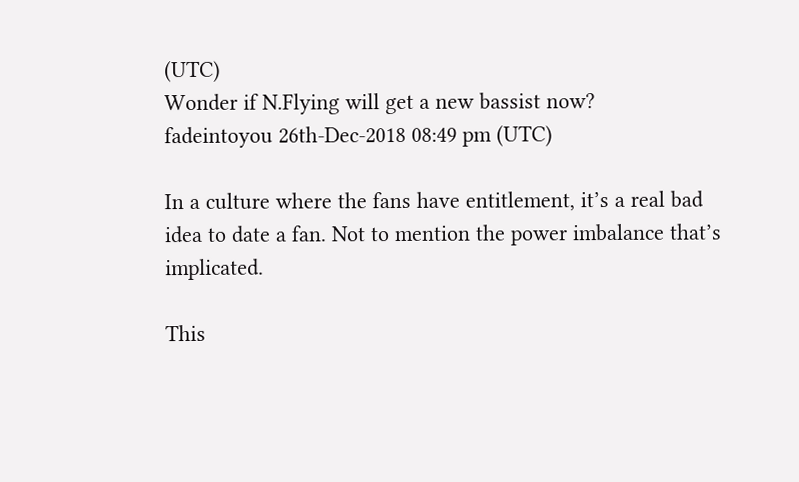(UTC)
Wonder if N.Flying will get a new bassist now?
fadeintoyou 26th-Dec-2018 08:49 pm (UTC)

In a culture where the fans have entitlement, it’s a real bad idea to date a fan. Not to mention the power imbalance that’s implicated.

This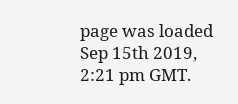page was loaded Sep 15th 2019, 2:21 pm GMT.